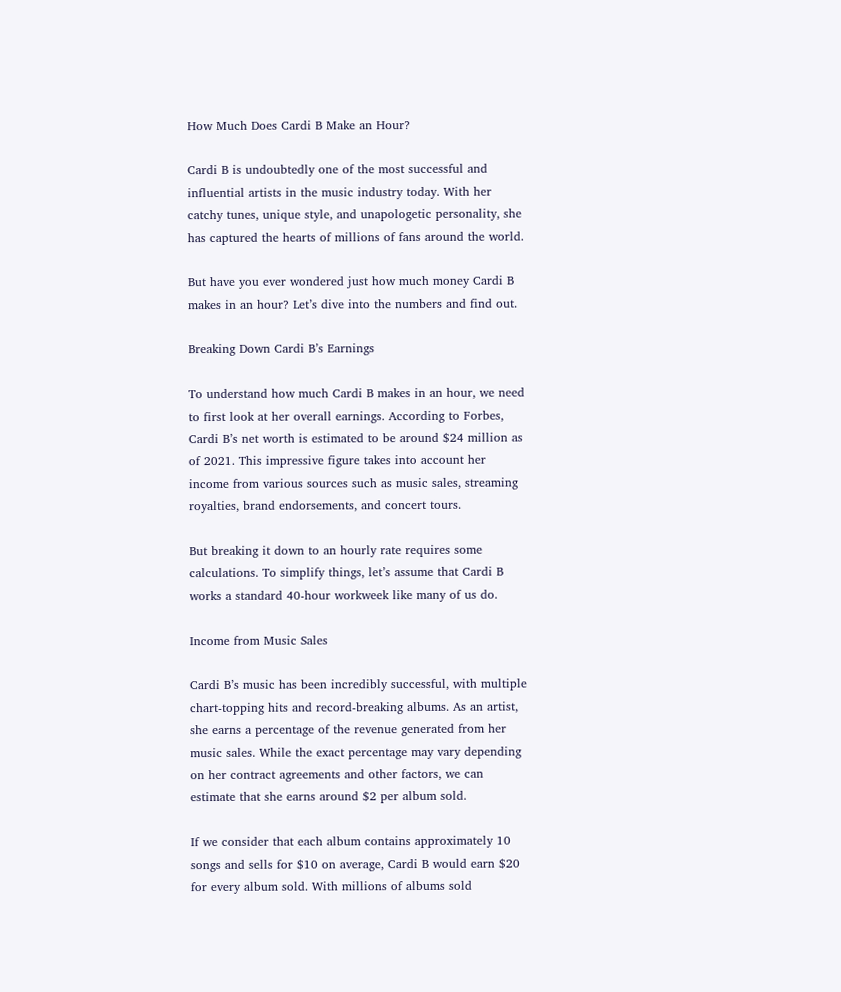How Much Does Cardi B Make an Hour?

Cardi B is undoubtedly one of the most successful and influential artists in the music industry today. With her catchy tunes, unique style, and unapologetic personality, she has captured the hearts of millions of fans around the world.

But have you ever wondered just how much money Cardi B makes in an hour? Let’s dive into the numbers and find out.

Breaking Down Cardi B’s Earnings

To understand how much Cardi B makes in an hour, we need to first look at her overall earnings. According to Forbes, Cardi B’s net worth is estimated to be around $24 million as of 2021. This impressive figure takes into account her income from various sources such as music sales, streaming royalties, brand endorsements, and concert tours.

But breaking it down to an hourly rate requires some calculations. To simplify things, let’s assume that Cardi B works a standard 40-hour workweek like many of us do.

Income from Music Sales

Cardi B’s music has been incredibly successful, with multiple chart-topping hits and record-breaking albums. As an artist, she earns a percentage of the revenue generated from her music sales. While the exact percentage may vary depending on her contract agreements and other factors, we can estimate that she earns around $2 per album sold.

If we consider that each album contains approximately 10 songs and sells for $10 on average, Cardi B would earn $20 for every album sold. With millions of albums sold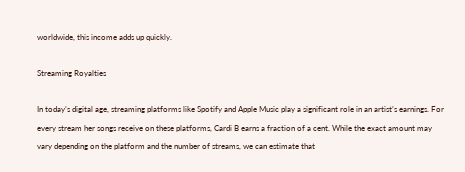worldwide, this income adds up quickly.

Streaming Royalties

In today’s digital age, streaming platforms like Spotify and Apple Music play a significant role in an artist’s earnings. For every stream her songs receive on these platforms, Cardi B earns a fraction of a cent. While the exact amount may vary depending on the platform and the number of streams, we can estimate that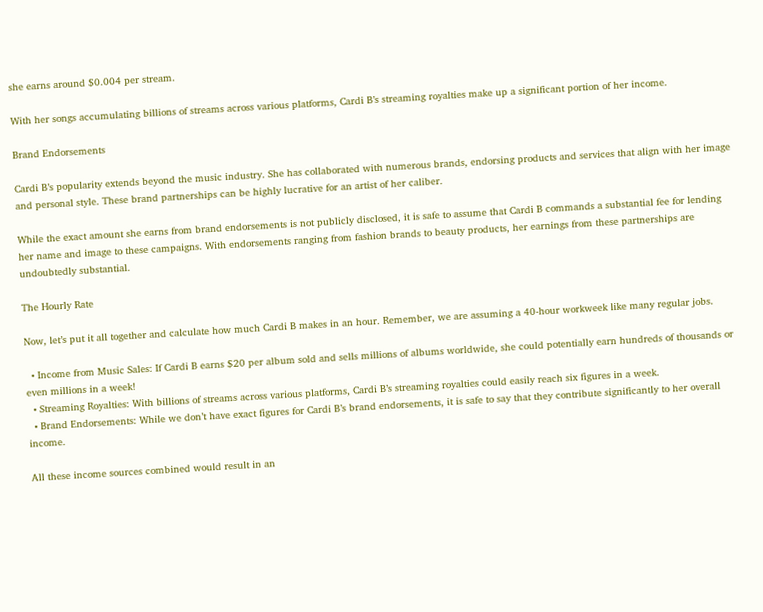she earns around $0.004 per stream.

With her songs accumulating billions of streams across various platforms, Cardi B’s streaming royalties make up a significant portion of her income.

Brand Endorsements

Cardi B’s popularity extends beyond the music industry. She has collaborated with numerous brands, endorsing products and services that align with her image and personal style. These brand partnerships can be highly lucrative for an artist of her caliber.

While the exact amount she earns from brand endorsements is not publicly disclosed, it is safe to assume that Cardi B commands a substantial fee for lending her name and image to these campaigns. With endorsements ranging from fashion brands to beauty products, her earnings from these partnerships are undoubtedly substantial.

The Hourly Rate

Now, let’s put it all together and calculate how much Cardi B makes in an hour. Remember, we are assuming a 40-hour workweek like many regular jobs.

  • Income from Music Sales: If Cardi B earns $20 per album sold and sells millions of albums worldwide, she could potentially earn hundreds of thousands or even millions in a week!
  • Streaming Royalties: With billions of streams across various platforms, Cardi B’s streaming royalties could easily reach six figures in a week.
  • Brand Endorsements: While we don’t have exact figures for Cardi B’s brand endorsements, it is safe to say that they contribute significantly to her overall income.

All these income sources combined would result in an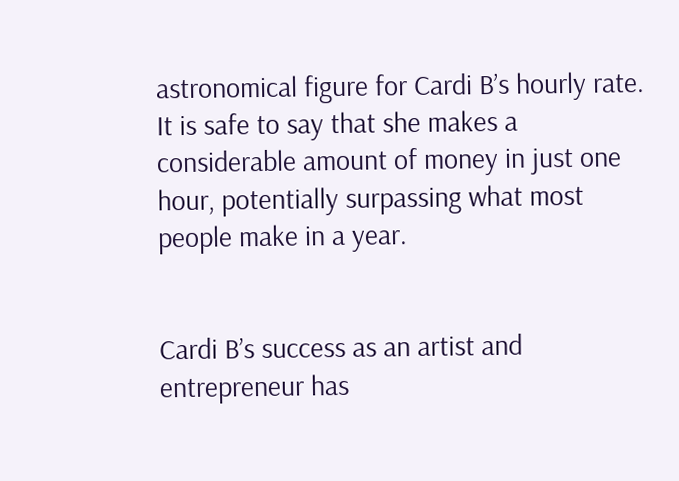astronomical figure for Cardi B’s hourly rate. It is safe to say that she makes a considerable amount of money in just one hour, potentially surpassing what most people make in a year.


Cardi B’s success as an artist and entrepreneur has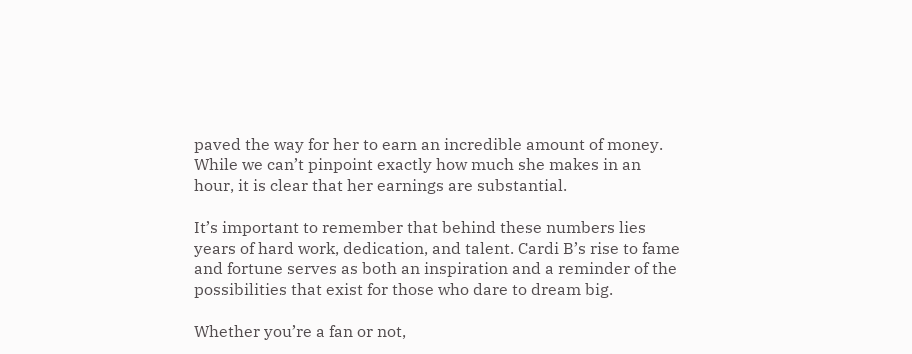paved the way for her to earn an incredible amount of money. While we can’t pinpoint exactly how much she makes in an hour, it is clear that her earnings are substantial.

It’s important to remember that behind these numbers lies years of hard work, dedication, and talent. Cardi B’s rise to fame and fortune serves as both an inspiration and a reminder of the possibilities that exist for those who dare to dream big.

Whether you’re a fan or not,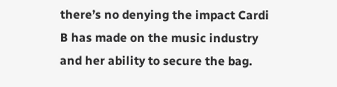there’s no denying the impact Cardi B has made on the music industry and her ability to secure the bag.